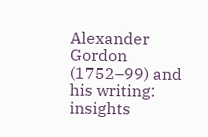Alexander Gordon (1752–99) and his writing: insights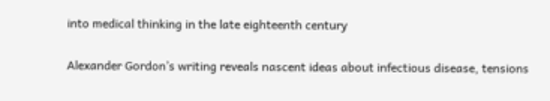into medical thinking in the late eighteenth century

Alexander Gordon’s writing reveals nascent ideas about infectious disease, tensions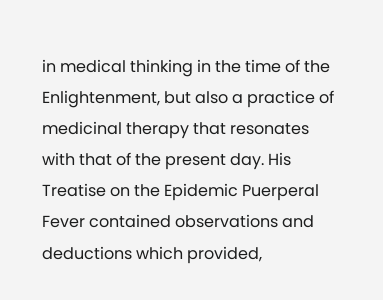in medical thinking in the time of the Enlightenment, but also a practice of medicinal therapy that resonates with that of the present day. His Treatise on the Epidemic Puerperal Fever contained observations and deductions which provided,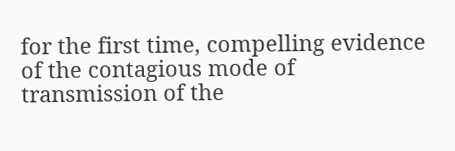for the first time, compelling evidence of the contagious mode of transmission of the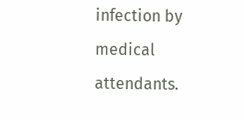infection by medical attendants.